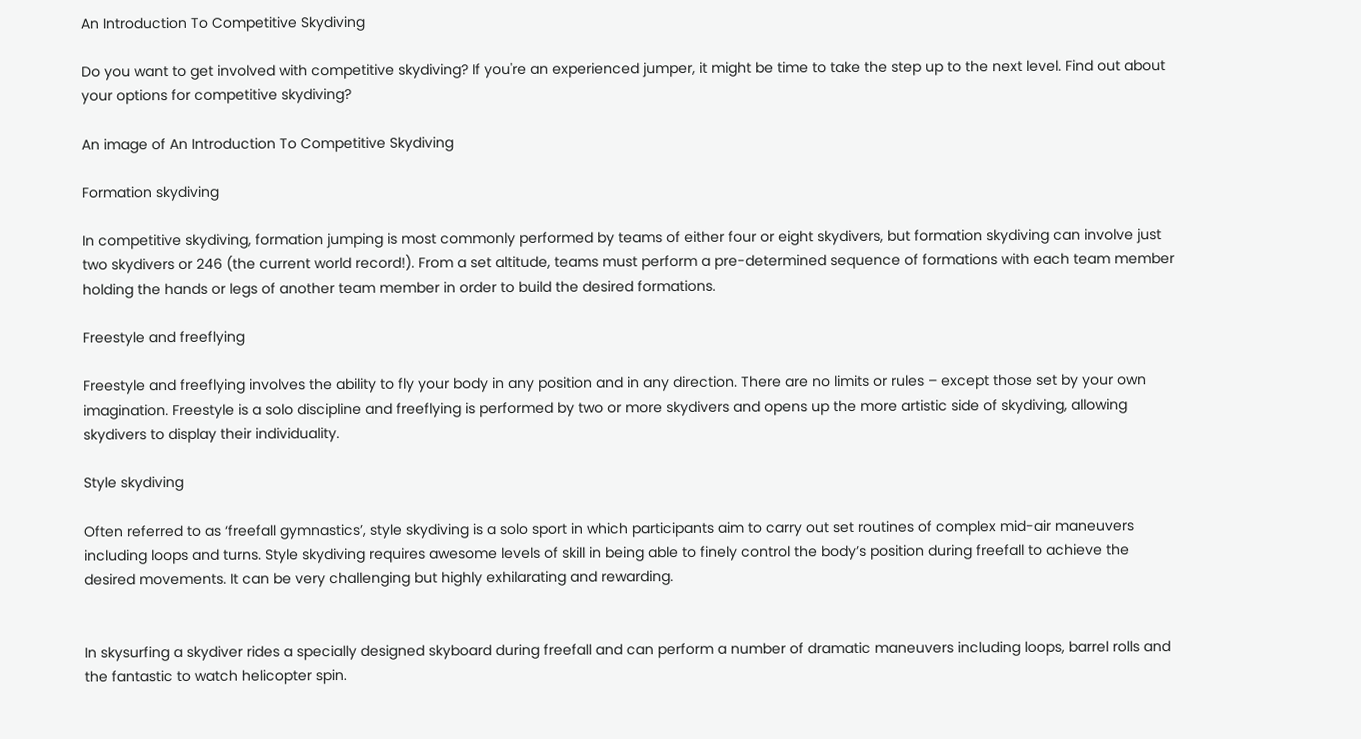An Introduction To Competitive Skydiving

Do you want to get involved with competitive skydiving? If you're an experienced jumper, it might be time to take the step up to the next level. Find out about your options for competitive skydiving?

An image of An Introduction To Competitive Skydiving

Formation skydiving

In competitive skydiving, formation jumping is most commonly performed by teams of either four or eight skydivers, but formation skydiving can involve just two skydivers or 246 (the current world record!). From a set altitude, teams must perform a pre-determined sequence of formations with each team member holding the hands or legs of another team member in order to build the desired formations.

Freestyle and freeflying

Freestyle and freeflying involves the ability to fly your body in any position and in any direction. There are no limits or rules – except those set by your own imagination. Freestyle is a solo discipline and freeflying is performed by two or more skydivers and opens up the more artistic side of skydiving, allowing skydivers to display their individuality.

Style skydiving

Often referred to as ‘freefall gymnastics’, style skydiving is a solo sport in which participants aim to carry out set routines of complex mid-air maneuvers including loops and turns. Style skydiving requires awesome levels of skill in being able to finely control the body’s position during freefall to achieve the desired movements. It can be very challenging but highly exhilarating and rewarding.


In skysurfing a skydiver rides a specially designed skyboard during freefall and can perform a number of dramatic maneuvers including loops, barrel rolls and the fantastic to watch helicopter spin.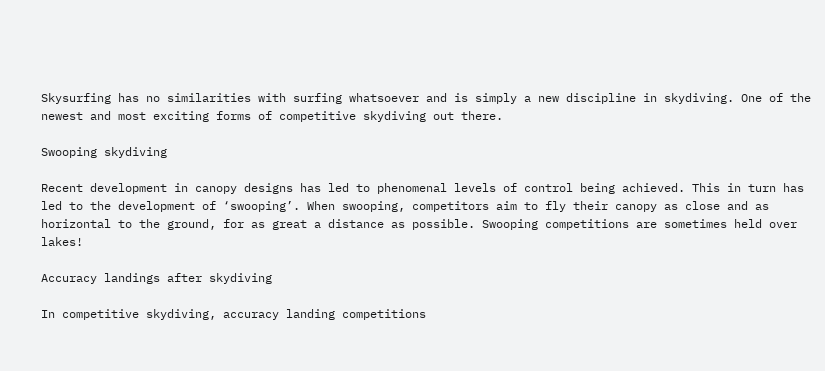Skysurfing has no similarities with surfing whatsoever and is simply a new discipline in skydiving. One of the newest and most exciting forms of competitive skydiving out there.

Swooping skydiving

Recent development in canopy designs has led to phenomenal levels of control being achieved. This in turn has led to the development of ‘swooping’. When swooping, competitors aim to fly their canopy as close and as horizontal to the ground, for as great a distance as possible. Swooping competitions are sometimes held over lakes!

Accuracy landings after skydiving

In competitive skydiving, accuracy landing competitions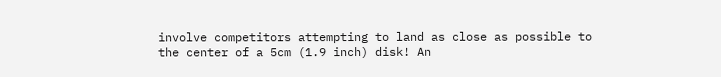involve competitors attempting to land as close as possible to the center of a 5cm (1.9 inch) disk! An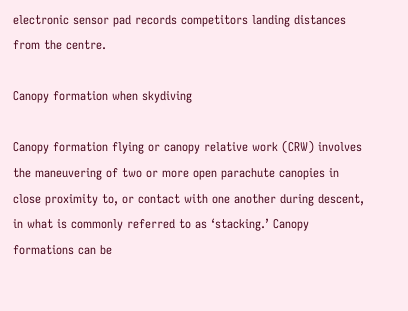electronic sensor pad records competitors landing distances from the centre.

Canopy formation when skydiving

Canopy formation flying or canopy relative work (CRW) involves the maneuvering of two or more open parachute canopies in close proximity to, or contact with one another during descent, in what is commonly referred to as ‘stacking.’ Canopy formations can be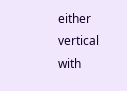either vertical with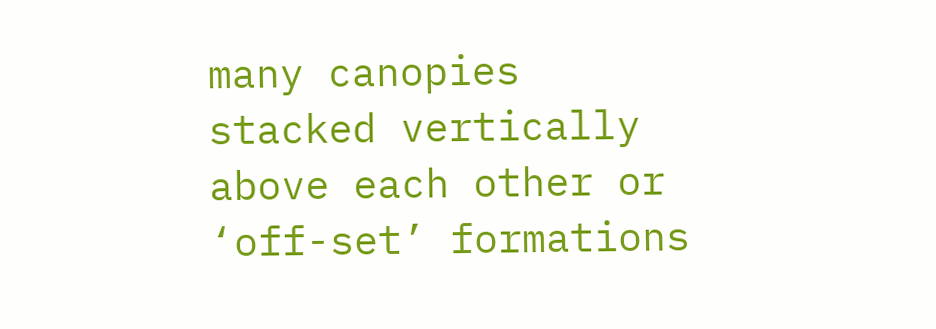many canopies stacked vertically above each other or ‘off-set’ formations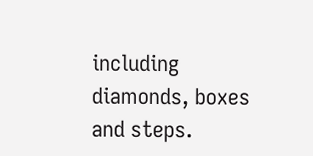including diamonds, boxes and steps.